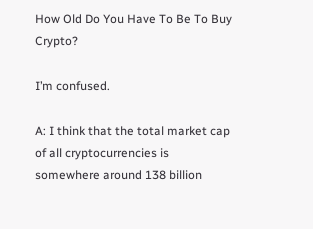How Old Do You Have To Be To Buy Crypto?

I’m confused.

A: I think that the total market cap of all cryptocurrencies is somewhere around 138 billion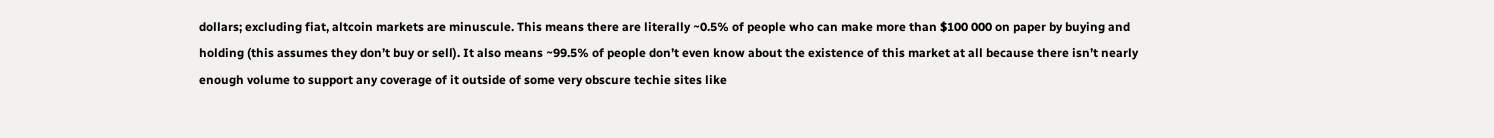dollars; excluding fiat, altcoin markets are minuscule. This means there are literally ~0.5% of people who can make more than $100 000 on paper by buying and holding (this assumes they don’t buy or sell). It also means ~99.5% of people don’t even know about the existence of this market at all because there isn’t nearly enough volume to support any coverage of it outside of some very obscure techie sites like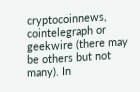cryptocoinnews, cointelegraph or geekwire (there may be others but not many). In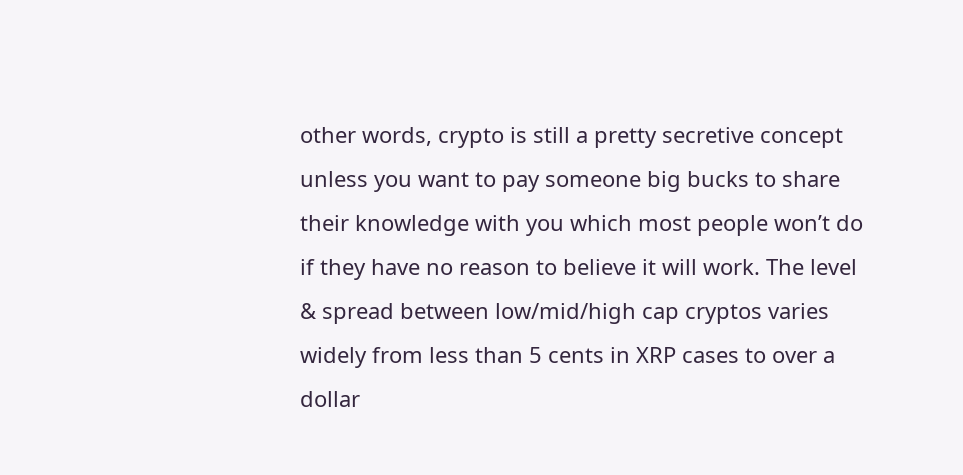other words, crypto is still a pretty secretive concept unless you want to pay someone big bucks to share their knowledge with you which most people won’t do if they have no reason to believe it will work. The level & spread between low/mid/high cap cryptos varies widely from less than 5 cents in XRP cases to over a dollar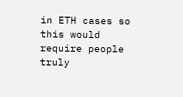in ETH cases so this would require people truly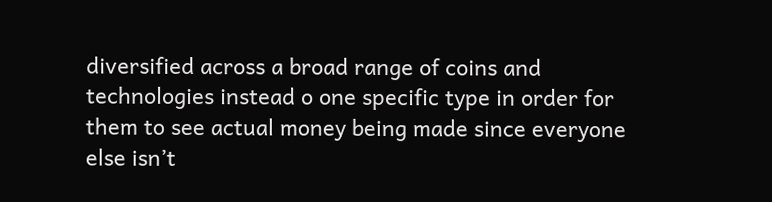diversified across a broad range of coins and technologies instead o one specific type in order for them to see actual money being made since everyone else isn’t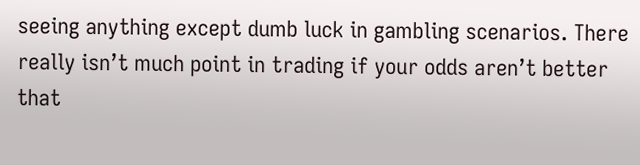seeing anything except dumb luck in gambling scenarios. There really isn’t much point in trading if your odds aren’t better that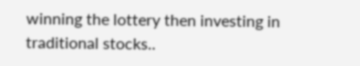winning the lottery then investing in traditional stocks..